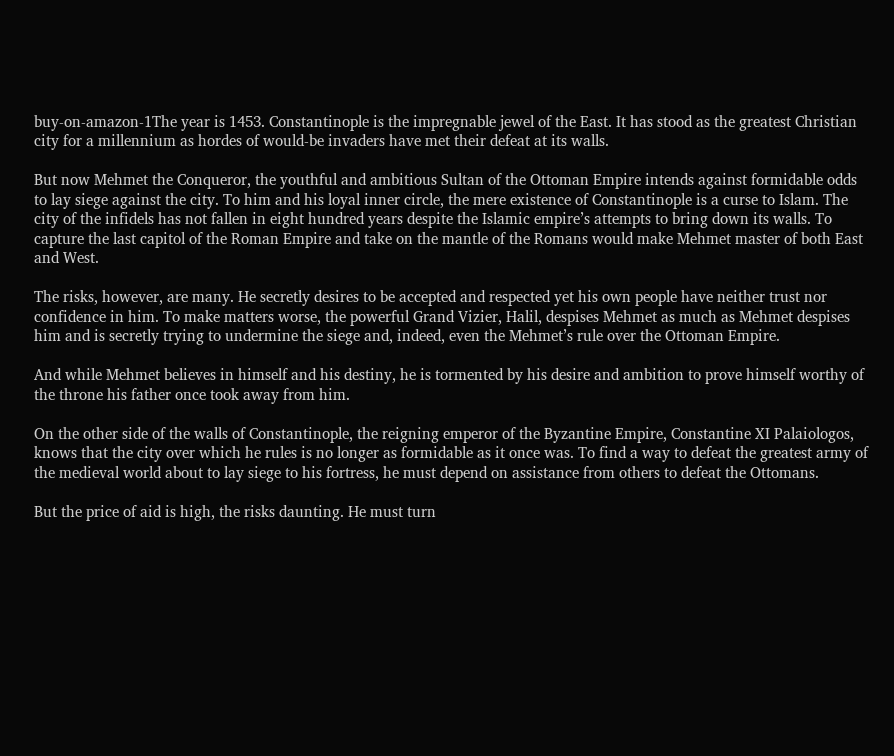buy-on-amazon-1The year is 1453. Constantinople is the impregnable jewel of the East. It has stood as the greatest Christian city for a millennium as hordes of would-be invaders have met their defeat at its walls.

But now Mehmet the Conqueror, the youthful and ambitious Sultan of the Ottoman Empire intends against formidable odds to lay siege against the city. To him and his loyal inner circle, the mere existence of Constantinople is a curse to Islam. The city of the infidels has not fallen in eight hundred years despite the Islamic empire’s attempts to bring down its walls. To capture the last capitol of the Roman Empire and take on the mantle of the Romans would make Mehmet master of both East and West.

The risks, however, are many. He secretly desires to be accepted and respected yet his own people have neither trust nor confidence in him. To make matters worse, the powerful Grand Vizier, Halil, despises Mehmet as much as Mehmet despises him and is secretly trying to undermine the siege and, indeed, even the Mehmet’s rule over the Ottoman Empire.

And while Mehmet believes in himself and his destiny, he is tormented by his desire and ambition to prove himself worthy of the throne his father once took away from him.

On the other side of the walls of Constantinople, the reigning emperor of the Byzantine Empire, Constantine XI Palaiologos, knows that the city over which he rules is no longer as formidable as it once was. To find a way to defeat the greatest army of the medieval world about to lay siege to his fortress, he must depend on assistance from others to defeat the Ottomans.

But the price of aid is high, the risks daunting. He must turn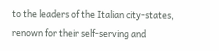to the leaders of the Italian city-states, renown for their self-serving and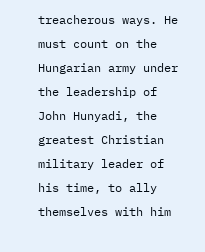treacherous ways. He must count on the Hungarian army under the leadership of John Hunyadi, the greatest Christian military leader of his time, to ally themselves with him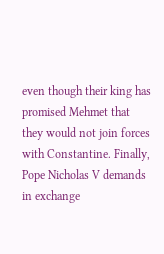even though their king has promised Mehmet that they would not join forces with Constantine. Finally, Pope Nicholas V demands in exchange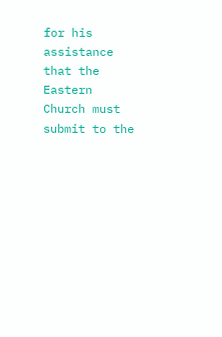for his assistance that the Eastern Church must submit to the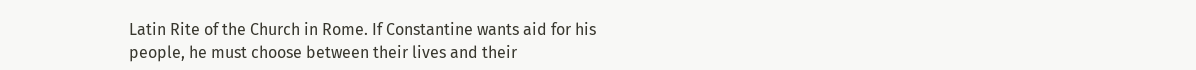Latin Rite of the Church in Rome. If Constantine wants aid for his people, he must choose between their lives and their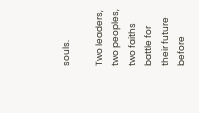souls.

Two leaders, two peoples, two faiths battle for their future before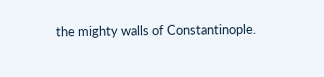the mighty walls of Constantinople.